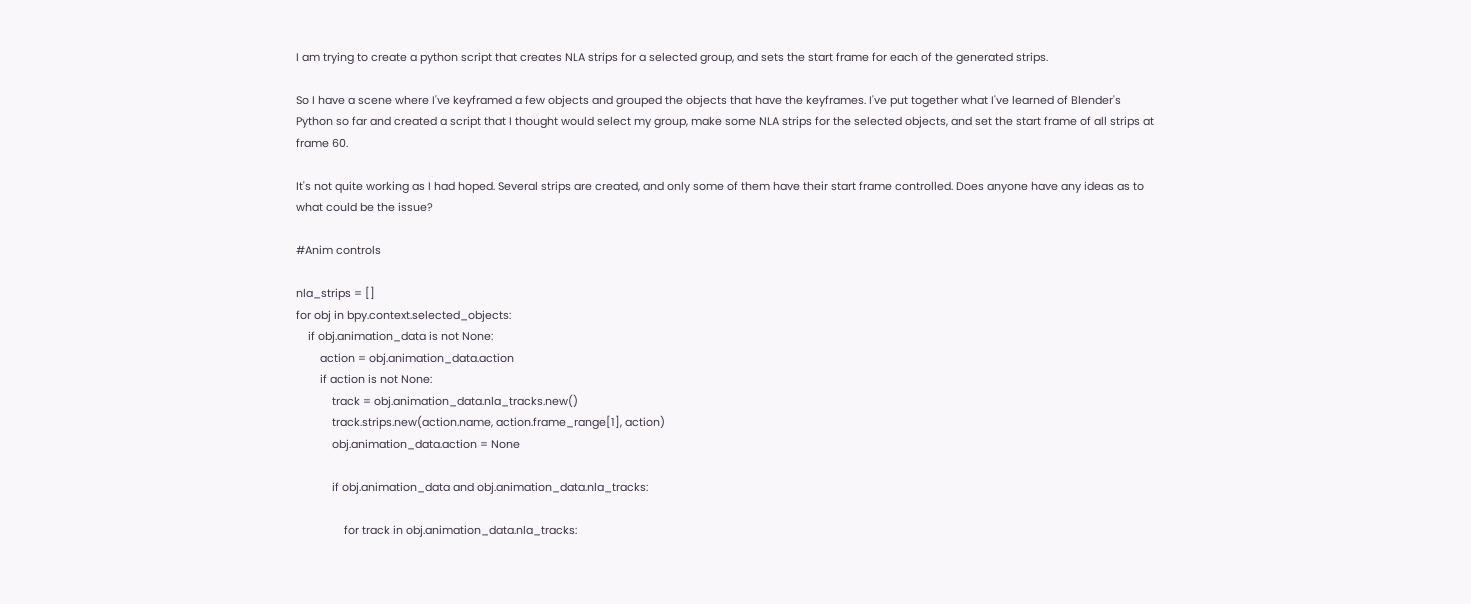I am trying to create a python script that creates NLA strips for a selected group, and sets the start frame for each of the generated strips.

So I have a scene where I've keyframed a few objects and grouped the objects that have the keyframes. I've put together what I've learned of Blender's Python so far and created a script that I thought would select my group, make some NLA strips for the selected objects, and set the start frame of all strips at frame 60.

It's not quite working as I had hoped. Several strips are created, and only some of them have their start frame controlled. Does anyone have any ideas as to what could be the issue?

#Anim controls

nla_strips = []
for obj in bpy.context.selected_objects:
    if obj.animation_data is not None:
        action = obj.animation_data.action
        if action is not None:
            track = obj.animation_data.nla_tracks.new()
            track.strips.new(action.name, action.frame_range[1], action)
            obj.animation_data.action = None

            if obj.animation_data and obj.animation_data.nla_tracks:

                for track in obj.animation_data.nla_tracks: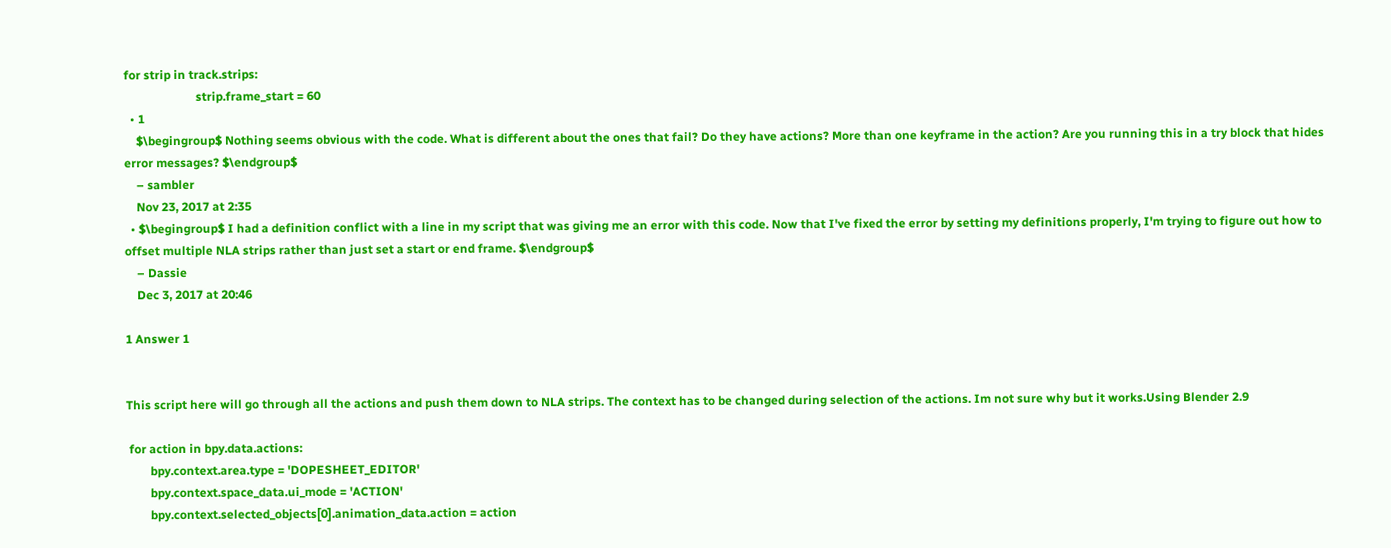for strip in track.strips:
                        strip.frame_start = 60
  • 1
    $\begingroup$ Nothing seems obvious with the code. What is different about the ones that fail? Do they have actions? More than one keyframe in the action? Are you running this in a try block that hides error messages? $\endgroup$
    – sambler
    Nov 23, 2017 at 2:35
  • $\begingroup$ I had a definition conflict with a line in my script that was giving me an error with this code. Now that I've fixed the error by setting my definitions properly, I'm trying to figure out how to offset multiple NLA strips rather than just set a start or end frame. $\endgroup$
    – Dassie
    Dec 3, 2017 at 20:46

1 Answer 1


This script here will go through all the actions and push them down to NLA strips. The context has to be changed during selection of the actions. Im not sure why but it works.Using Blender 2.9

 for action in bpy.data.actions:
        bpy.context.area.type = 'DOPESHEET_EDITOR'
        bpy.context.space_data.ui_mode = 'ACTION'
        bpy.context.selected_objects[0].animation_data.action = action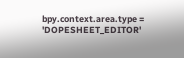bpy.context.area.type = 'DOPESHEET_EDITOR'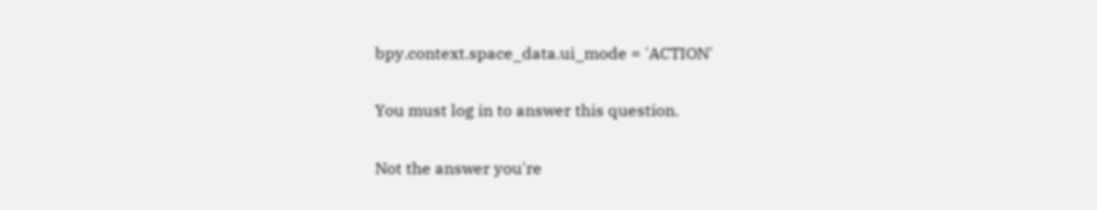bpy.context.space_data.ui_mode = 'ACTION'

You must log in to answer this question.

Not the answer you're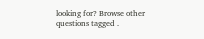looking for? Browse other questions tagged .